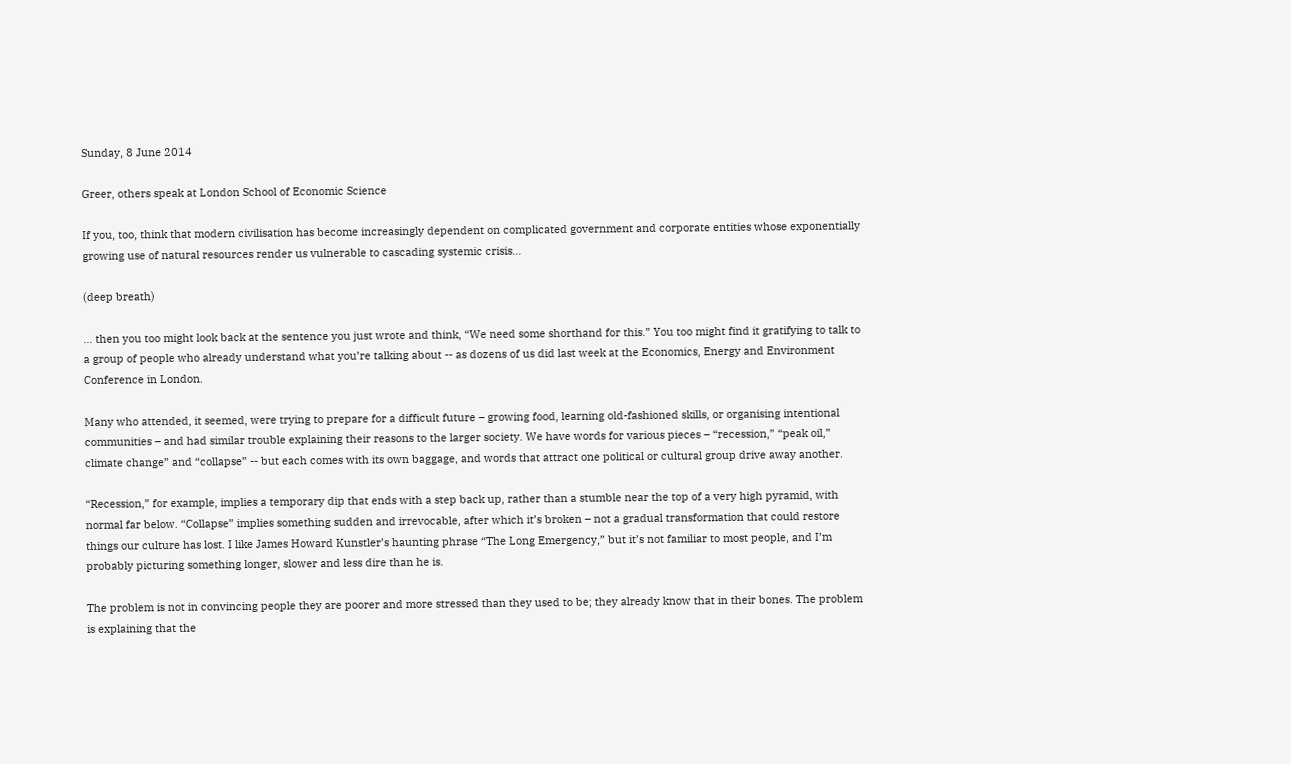Sunday, 8 June 2014

Greer, others speak at London School of Economic Science

If you, too, think that modern civilisation has become increasingly dependent on complicated government and corporate entities whose exponentially growing use of natural resources render us vulnerable to cascading systemic crisis…

(deep breath)

… then you too might look back at the sentence you just wrote and think, “We need some shorthand for this.” You too might find it gratifying to talk to a group of people who already understand what you’re talking about -- as dozens of us did last week at the Economics, Energy and Environment Conference in London.

Many who attended, it seemed, were trying to prepare for a difficult future – growing food, learning old-fashioned skills, or organising intentional communities – and had similar trouble explaining their reasons to the larger society. We have words for various pieces – “recession,” “peak oil,” climate change” and “collapse” -- but each comes with its own baggage, and words that attract one political or cultural group drive away another.

“Recession,” for example, implies a temporary dip that ends with a step back up, rather than a stumble near the top of a very high pyramid, with normal far below. “Collapse” implies something sudden and irrevocable, after which it’s broken – not a gradual transformation that could restore things our culture has lost. I like James Howard Kunstler’s haunting phrase “The Long Emergency,” but it’s not familiar to most people, and I’m probably picturing something longer, slower and less dire than he is.

The problem is not in convincing people they are poorer and more stressed than they used to be; they already know that in their bones. The problem is explaining that the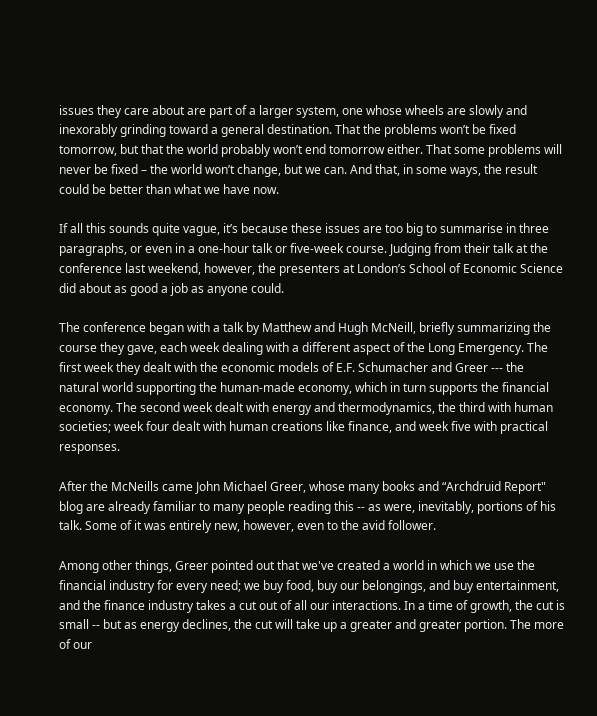issues they care about are part of a larger system, one whose wheels are slowly and inexorably grinding toward a general destination. That the problems won’t be fixed tomorrow, but that the world probably won’t end tomorrow either. That some problems will never be fixed – the world won’t change, but we can. And that, in some ways, the result could be better than what we have now.

If all this sounds quite vague, it’s because these issues are too big to summarise in three paragraphs, or even in a one-hour talk or five-week course. Judging from their talk at the conference last weekend, however, the presenters at London’s School of Economic Science did about as good a job as anyone could.

The conference began with a talk by Matthew and Hugh McNeill, briefly summarizing the course they gave, each week dealing with a different aspect of the Long Emergency. The first week they dealt with the economic models of E.F. Schumacher and Greer --- the natural world supporting the human-made economy, which in turn supports the financial economy. The second week dealt with energy and thermodynamics, the third with human societies; week four dealt with human creations like finance, and week five with practical responses.

After the McNeills came John Michael Greer, whose many books and “Archdruid Report" blog are already familiar to many people reading this -- as were, inevitably, portions of his talk. Some of it was entirely new, however, even to the avid follower.

Among other things, Greer pointed out that we've created a world in which we use the financial industry for every need; we buy food, buy our belongings, and buy entertainment, and the finance industry takes a cut out of all our interactions. In a time of growth, the cut is small -- but as energy declines, the cut will take up a greater and greater portion. The more of our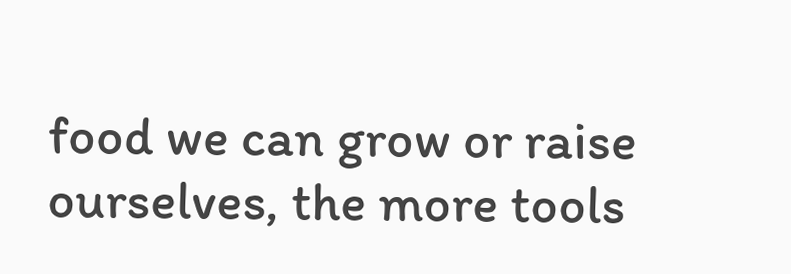food we can grow or raise ourselves, the more tools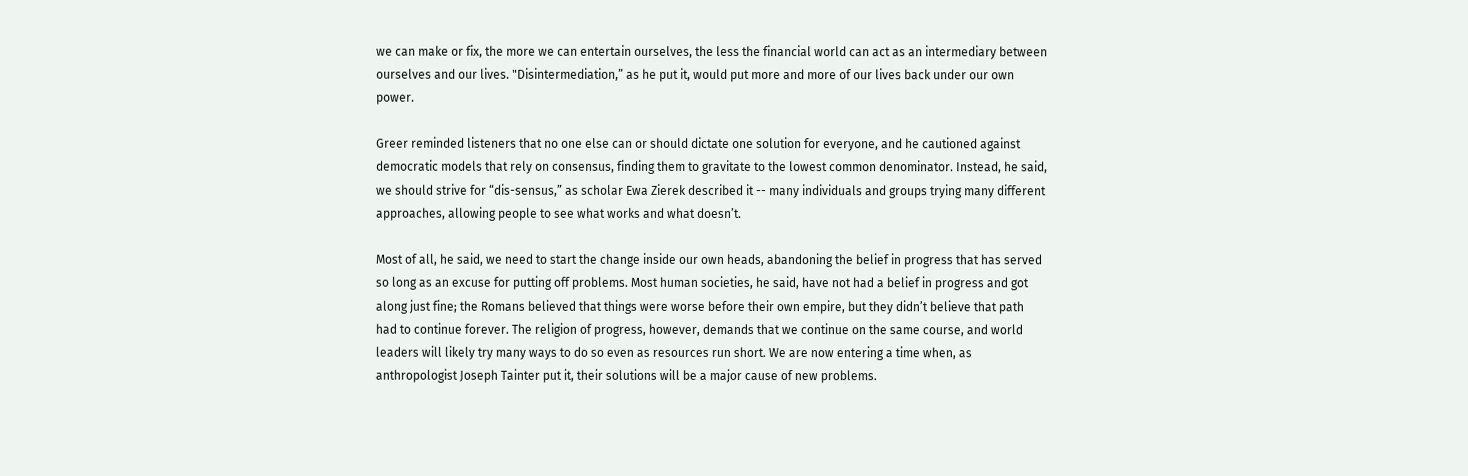we can make or fix, the more we can entertain ourselves, the less the financial world can act as an intermediary between ourselves and our lives. "Disintermediation,” as he put it, would put more and more of our lives back under our own power.

Greer reminded listeners that no one else can or should dictate one solution for everyone, and he cautioned against democratic models that rely on consensus, finding them to gravitate to the lowest common denominator. Instead, he said, we should strive for “dis-sensus,” as scholar Ewa Zierek described it -- many individuals and groups trying many different approaches, allowing people to see what works and what doesn’t.

Most of all, he said, we need to start the change inside our own heads, abandoning the belief in progress that has served so long as an excuse for putting off problems. Most human societies, he said, have not had a belief in progress and got along just fine; the Romans believed that things were worse before their own empire, but they didn’t believe that path had to continue forever. The religion of progress, however, demands that we continue on the same course, and world leaders will likely try many ways to do so even as resources run short. We are now entering a time when, as anthropologist Joseph Tainter put it, their solutions will be a major cause of new problems.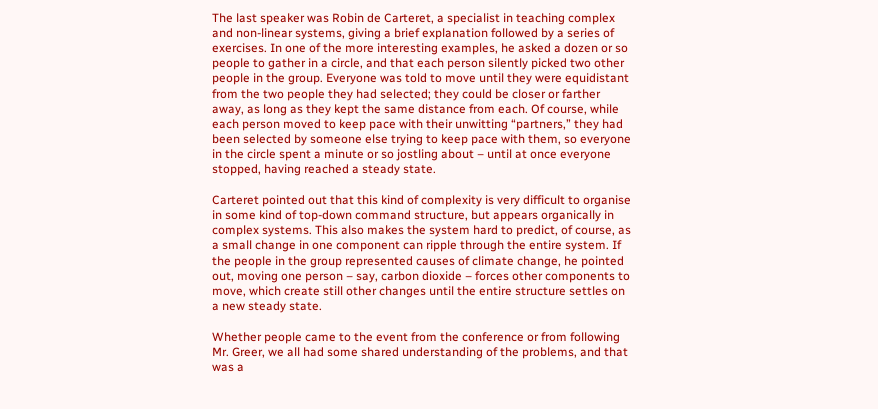The last speaker was Robin de Carteret, a specialist in teaching complex and non-linear systems, giving a brief explanation followed by a series of exercises. In one of the more interesting examples, he asked a dozen or so people to gather in a circle, and that each person silently picked two other people in the group. Everyone was told to move until they were equidistant from the two people they had selected; they could be closer or farther away, as long as they kept the same distance from each. Of course, while each person moved to keep pace with their unwitting “partners,” they had been selected by someone else trying to keep pace with them, so everyone in the circle spent a minute or so jostling about – until at once everyone stopped, having reached a steady state.

Carteret pointed out that this kind of complexity is very difficult to organise in some kind of top-down command structure, but appears organically in complex systems. This also makes the system hard to predict, of course, as a small change in one component can ripple through the entire system. If the people in the group represented causes of climate change, he pointed out, moving one person – say, carbon dioxide – forces other components to move, which create still other changes until the entire structure settles on a new steady state.

Whether people came to the event from the conference or from following Mr. Greer, we all had some shared understanding of the problems, and that was a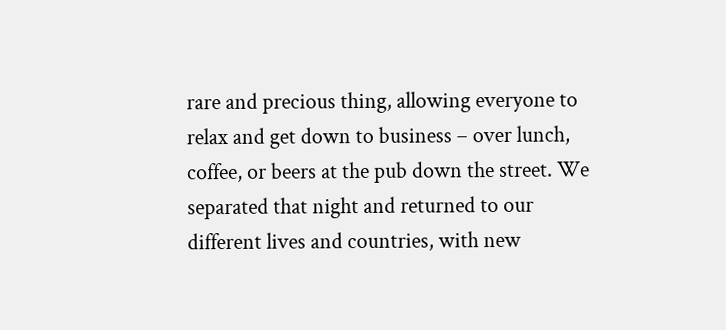rare and precious thing, allowing everyone to relax and get down to business – over lunch, coffee, or beers at the pub down the street. We separated that night and returned to our different lives and countries, with new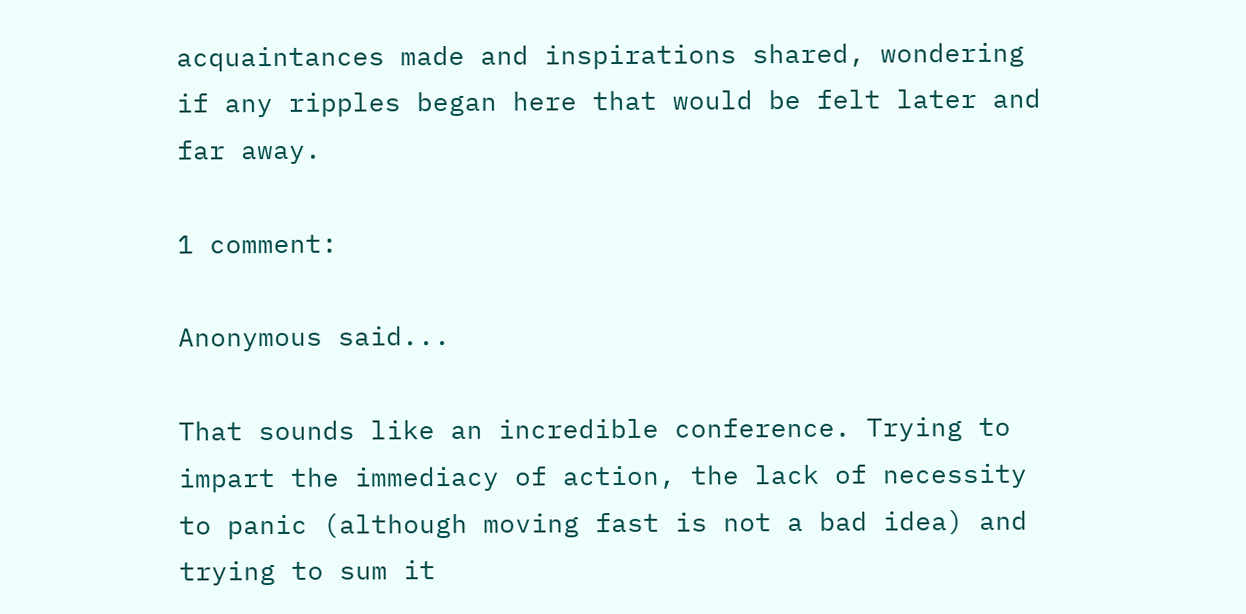acquaintances made and inspirations shared, wondering if any ripples began here that would be felt later and far away.

1 comment:

Anonymous said...

That sounds like an incredible conference. Trying to impart the immediacy of action, the lack of necessity to panic (although moving fast is not a bad idea) and trying to sum it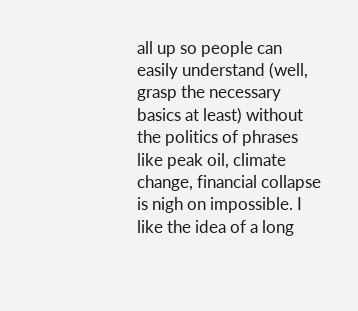all up so people can easily understand (well, grasp the necessary basics at least) without the politics of phrases like peak oil, climate change, financial collapse is nigh on impossible. I like the idea of a long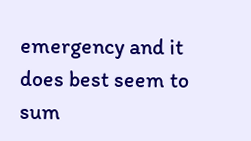emergency and it does best seem to sum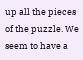up all the pieces of the puzzle. We seem to have a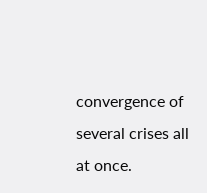convergence of several crises all at once.